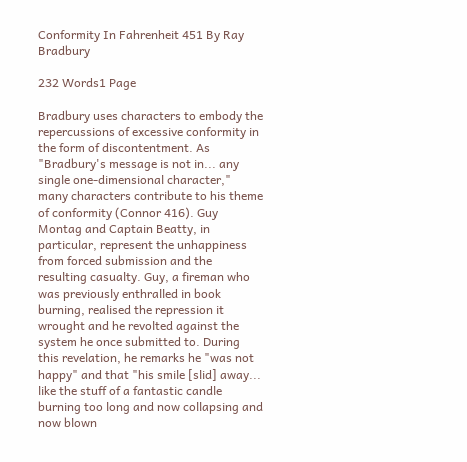Conformity In Fahrenheit 451 By Ray Bradbury

232 Words1 Page

Bradbury uses characters to embody the repercussions of excessive conformity in the form of discontentment. As "Bradbury's message is not in... any single one-dimensional character," many characters contribute to his theme of conformity (Connor 416). Guy Montag and Captain Beatty, in particular, represent the unhappiness from forced submission and the resulting casualty. Guy, a fireman who was previously enthralled in book burning, realised the repression it wrought and he revolted against the system he once submitted to. During this revelation, he remarks he "was not happy" and that "his smile [slid] away... like the stuff of a fantastic candle burning too long and now collapsing and now blown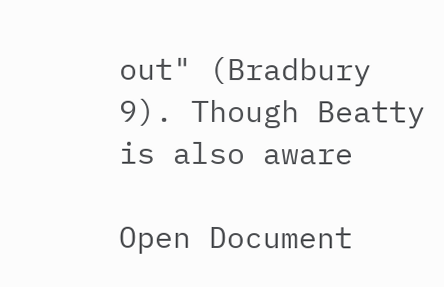out" (Bradbury 9). Though Beatty is also aware

Open Document